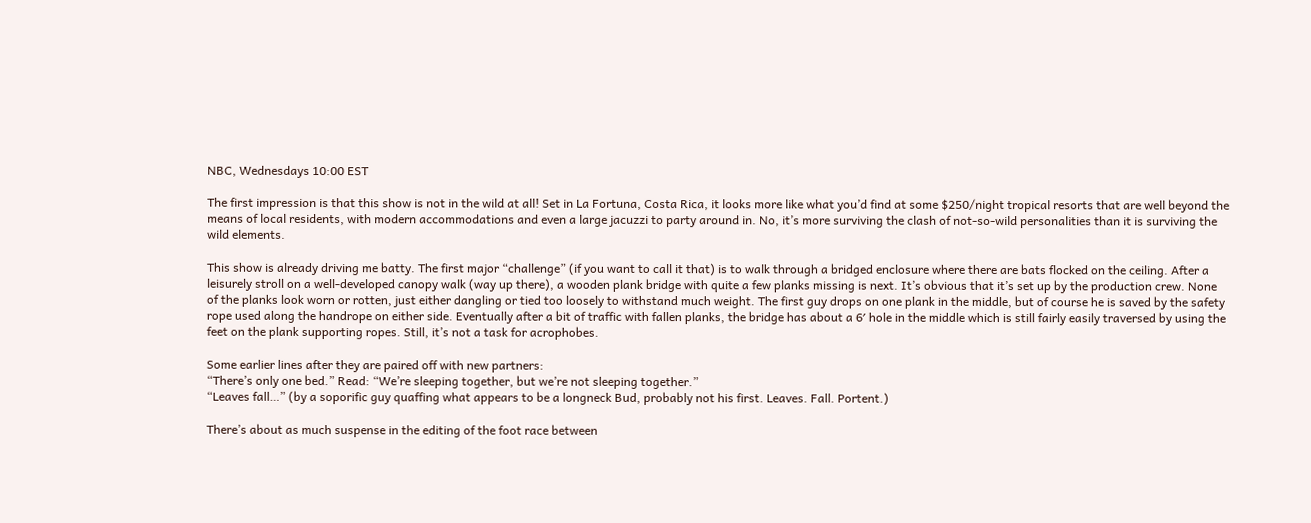NBC, Wednesdays 10:00 EST

The first impression is that this show is not in the wild at all! Set in La Fortuna, Costa Rica, it looks more like what you’d find at some $250/night tropical resorts that are well beyond the means of local residents, with modern accommodations and even a large jacuzzi to party around in. No, it’s more surviving the clash of not-so-wild personalities than it is surviving the wild elements.

This show is already driving me batty. The first major “challenge” (if you want to call it that) is to walk through a bridged enclosure where there are bats flocked on the ceiling. After a leisurely stroll on a well-developed canopy walk (way up there), a wooden plank bridge with quite a few planks missing is next. It’s obvious that it’s set up by the production crew. None of the planks look worn or rotten, just either dangling or tied too loosely to withstand much weight. The first guy drops on one plank in the middle, but of course he is saved by the safety rope used along the handrope on either side. Eventually after a bit of traffic with fallen planks, the bridge has about a 6′ hole in the middle which is still fairly easily traversed by using the feet on the plank supporting ropes. Still, it’s not a task for acrophobes.

Some earlier lines after they are paired off with new partners:
“There’s only one bed.” Read: “We’re sleeping together, but we’re not sleeping together.”
“Leaves fall…” (by a soporific guy quaffing what appears to be a longneck Bud, probably not his first. Leaves. Fall. Portent.)

There’s about as much suspense in the editing of the foot race between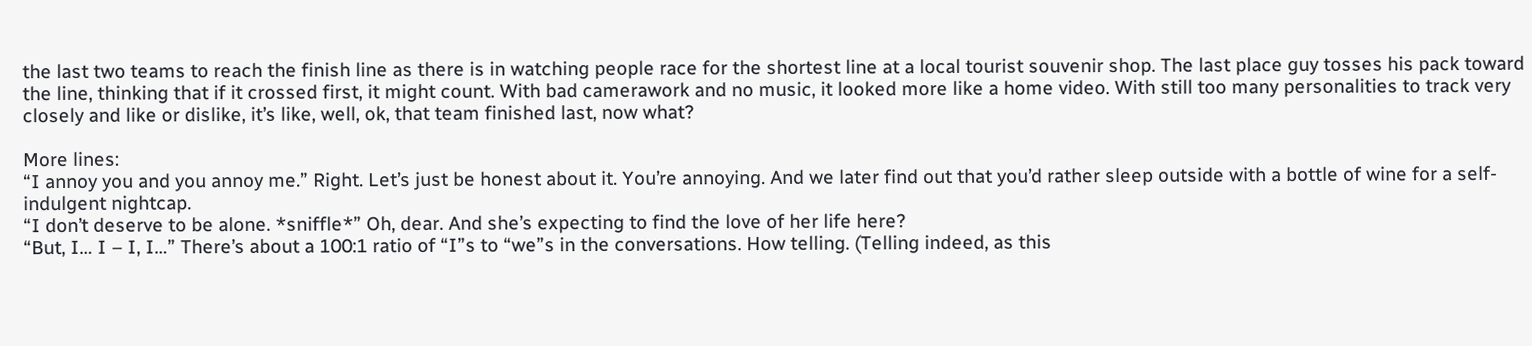the last two teams to reach the finish line as there is in watching people race for the shortest line at a local tourist souvenir shop. The last place guy tosses his pack toward the line, thinking that if it crossed first, it might count. With bad camerawork and no music, it looked more like a home video. With still too many personalities to track very closely and like or dislike, it’s like, well, ok, that team finished last, now what?

More lines:
“I annoy you and you annoy me.” Right. Let’s just be honest about it. You’re annoying. And we later find out that you’d rather sleep outside with a bottle of wine for a self-indulgent nightcap.
“I don’t deserve to be alone. *sniffle*” Oh, dear. And she’s expecting to find the love of her life here?
“But, I… I – I, I…” There’s about a 100:1 ratio of “I”s to “we”s in the conversations. How telling. (Telling indeed, as this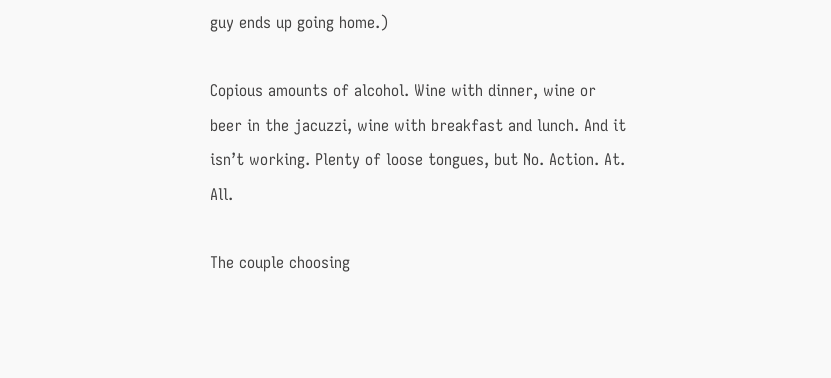guy ends up going home.)

Copious amounts of alcohol. Wine with dinner, wine or beer in the jacuzzi, wine with breakfast and lunch. And it isn’t working. Plenty of loose tongues, but No. Action. At. All.

The couple choosing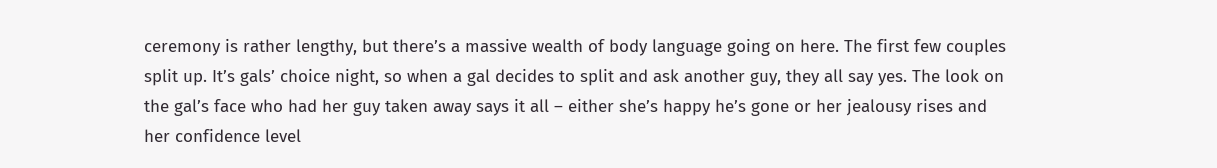ceremony is rather lengthy, but there’s a massive wealth of body language going on here. The first few couples split up. It’s gals’ choice night, so when a gal decides to split and ask another guy, they all say yes. The look on the gal’s face who had her guy taken away says it all – either she’s happy he’s gone or her jealousy rises and her confidence level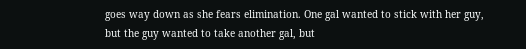goes way down as she fears elimination. One gal wanted to stick with her guy, but the guy wanted to take another gal, but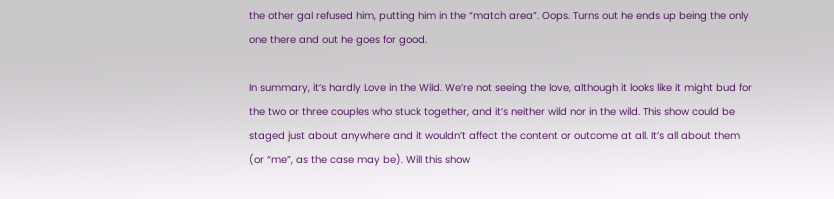the other gal refused him, putting him in the “match area”. Oops. Turns out he ends up being the only one there and out he goes for good.

In summary, it’s hardly Love in the Wild. We’re not seeing the love, although it looks like it might bud for the two or three couples who stuck together, and it’s neither wild nor in the wild. This show could be staged just about anywhere and it wouldn’t affect the content or outcome at all. It’s all about them (or “me”, as the case may be). Will this show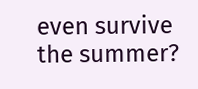even survive the summer?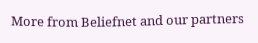More from Beliefnet and our partners